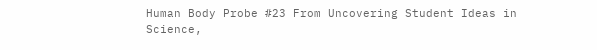Human Body Probe #23 From Uncovering Student Ideas in Science,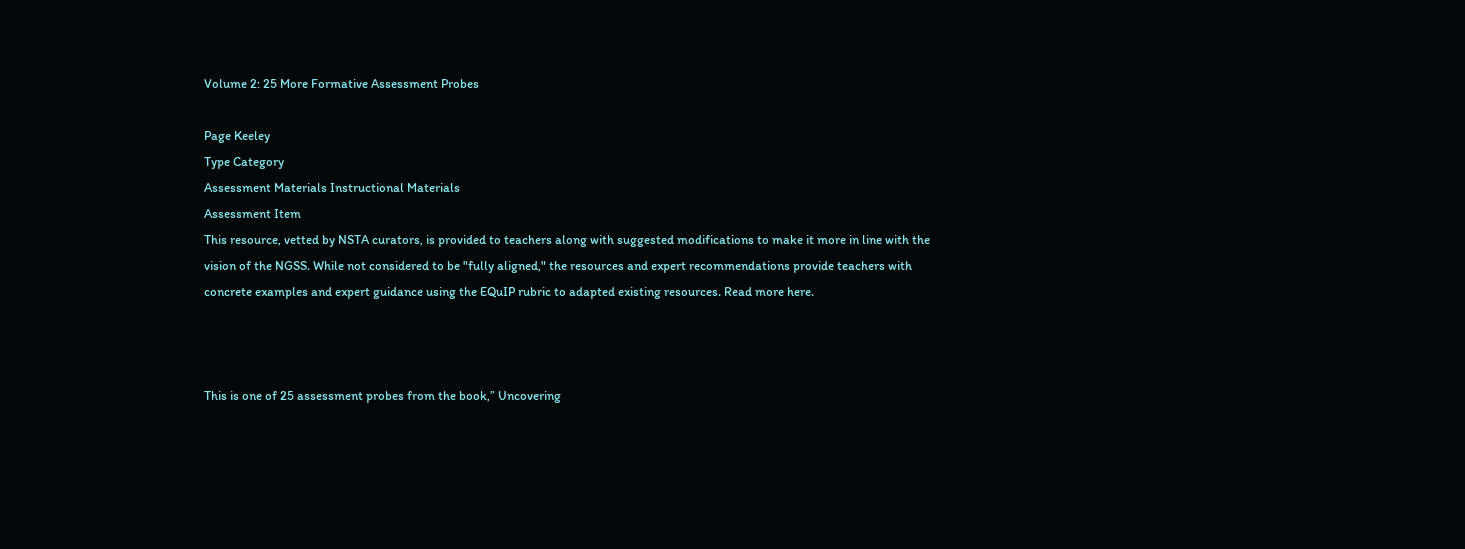Volume 2: 25 More Formative Assessment Probes

Page Keeley
Type Category
Assessment Materials Instructional Materials
Assessment Item
This resource, vetted by NSTA curators, is provided to teachers along with suggested modifications to make it more in line with the vision of the NGSS. While not considered to be "fully aligned," the resources and expert recommendations provide teachers with concrete examples and expert guidance using the EQuIP rubric to adapted existing resources. Read more here.



This is one of 25 assessment probes from the book,” Uncovering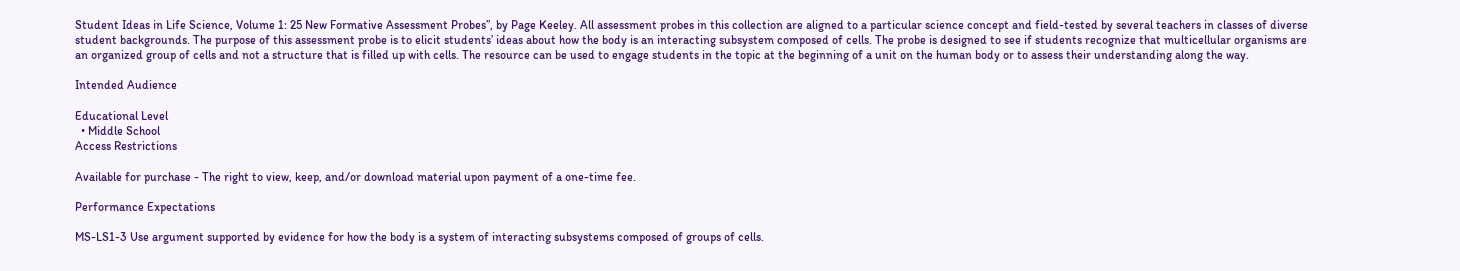Student Ideas in Life Science, Volume 1: 25 New Formative Assessment Probes”, by Page Keeley. All assessment probes in this collection are aligned to a particular science concept and field-tested by several teachers in classes of diverse student backgrounds. The purpose of this assessment probe is to elicit students’ ideas about how the body is an interacting subsystem composed of cells. The probe is designed to see if students recognize that multicellular organisms are an organized group of cells and not a structure that is filled up with cells. The resource can be used to engage students in the topic at the beginning of a unit on the human body or to assess their understanding along the way.

Intended Audience

Educational Level
  • Middle School
Access Restrictions

Available for purchase - The right to view, keep, and/or download material upon payment of a one-time fee.

Performance Expectations

MS-LS1-3 Use argument supported by evidence for how the body is a system of interacting subsystems composed of groups of cells.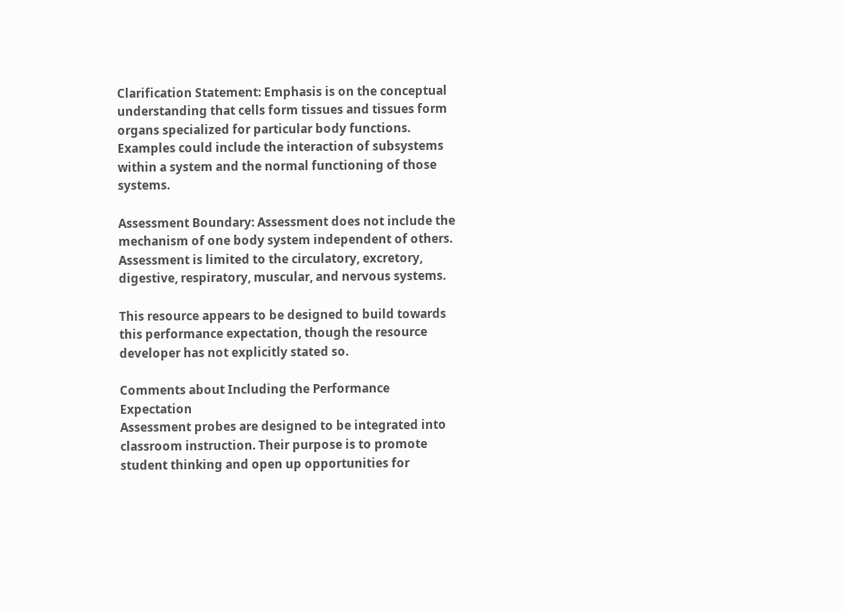Clarification Statement: Emphasis is on the conceptual understanding that cells form tissues and tissues form organs specialized for particular body functions. Examples could include the interaction of subsystems within a system and the normal functioning of those systems.

Assessment Boundary: Assessment does not include the mechanism of one body system independent of others. Assessment is limited to the circulatory, excretory, digestive, respiratory, muscular, and nervous systems.

This resource appears to be designed to build towards this performance expectation, though the resource developer has not explicitly stated so.

Comments about Including the Performance Expectation
Assessment probes are designed to be integrated into classroom instruction. Their purpose is to promote student thinking and open up opportunities for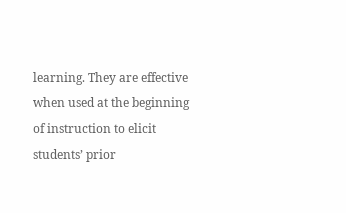learning. They are effective when used at the beginning of instruction to elicit students’ prior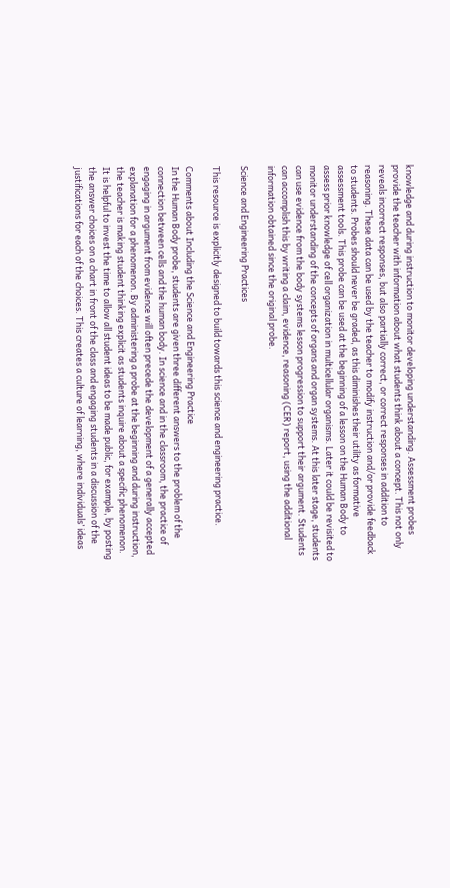knowledge and during instruction to monitor developing understanding. Assessment probes provide the teacher with information about what students think about a concept. This not only reveals incorrect responses, but also partially correct, or correct responses in addition to reasoning. These data can be used by the teacher to modify instruction and/or provide feedback to students. Probes should never be graded, as this diminishes their utility as formative assessment tools. This probe can be used at the beginning of a lesson on the Human Body to assess prior knowledge of cell organization in multicellular organisms. Later it could be revisited to monitor understanding of the concepts of organs and organ systems. At this later stage, students can use evidence from the body systems lesson progression to support their argument. Students can accomplish this by writing a claim, evidence, reasoning (CER) report, using the additional information obtained since the original probe.

Science and Engineering Practices

This resource is explicitly designed to build towards this science and engineering practice.

Comments about Including the Science and Engineering Practice
In the Human Body probe, students are given three different answers to the problem of the connection between cells and the human body. In science and in the classroom, the practice of engaging in argument from evidence will often precede the development of a generally accepted explanation for a phenomenon. By administering a probe at the beginning and during instruction, the teacher is making student thinking explicit as students inquire about a specific phenomenon. It is helpful to invest the time to allow all student ideas to be made public, for example, by posting the answer choices on a chart in front of the class and engaging students in a discussion of the justifications for each of the choices. This creates a culture of learning, where individuals’ ideas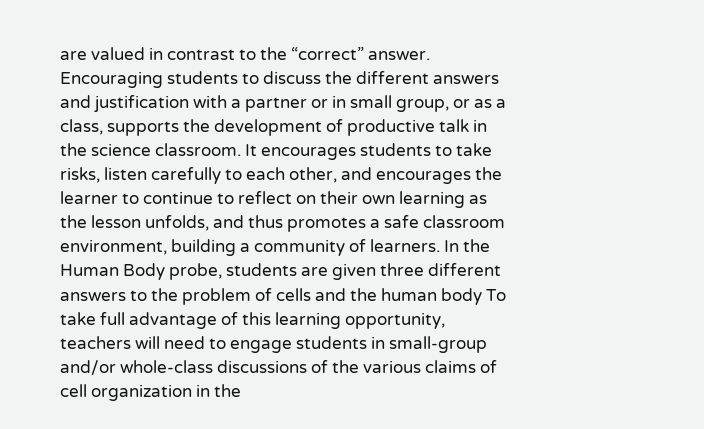are valued in contrast to the “correct” answer. Encouraging students to discuss the different answers and justification with a partner or in small group, or as a class, supports the development of productive talk in the science classroom. It encourages students to take risks, listen carefully to each other, and encourages the learner to continue to reflect on their own learning as the lesson unfolds, and thus promotes a safe classroom environment, building a community of learners. In the Human Body probe, students are given three different answers to the problem of cells and the human body To take full advantage of this learning opportunity, teachers will need to engage students in small-group and/or whole-class discussions of the various claims of cell organization in the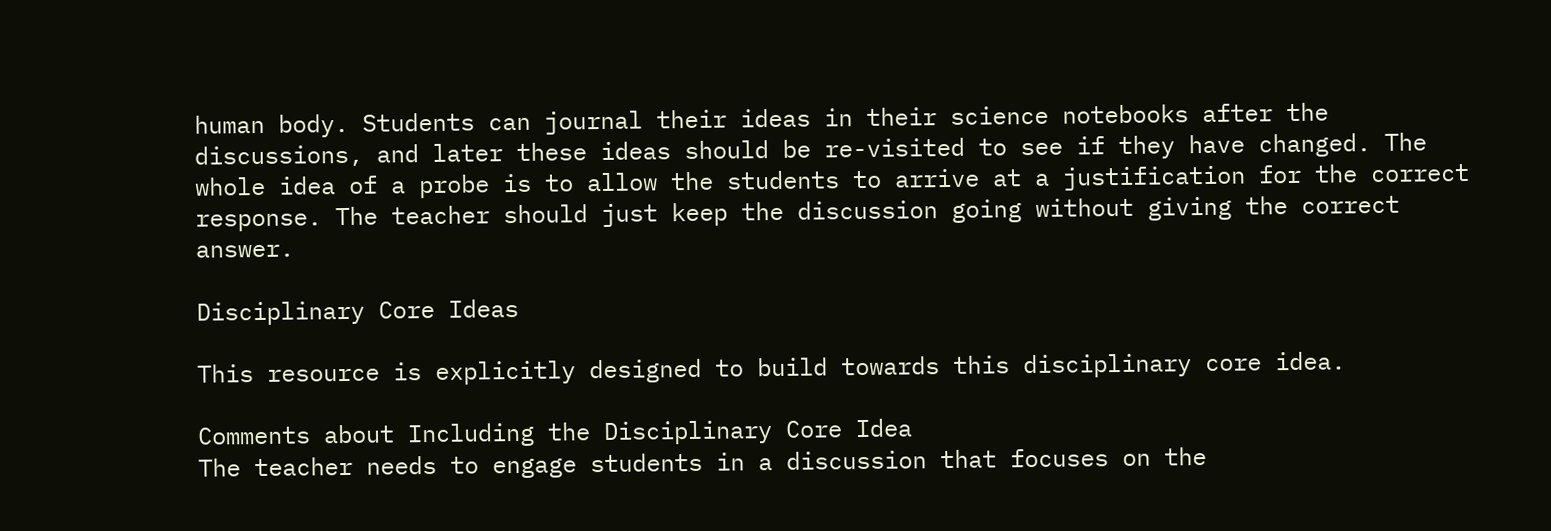human body. Students can journal their ideas in their science notebooks after the discussions, and later these ideas should be re-visited to see if they have changed. The whole idea of a probe is to allow the students to arrive at a justification for the correct response. The teacher should just keep the discussion going without giving the correct answer.

Disciplinary Core Ideas

This resource is explicitly designed to build towards this disciplinary core idea.

Comments about Including the Disciplinary Core Idea
The teacher needs to engage students in a discussion that focuses on the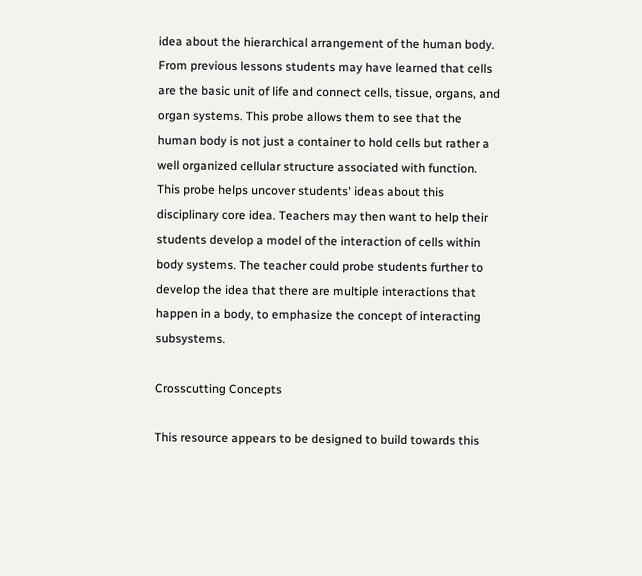idea about the hierarchical arrangement of the human body. From previous lessons students may have learned that cells are the basic unit of life and connect cells, tissue, organs, and organ systems. This probe allows them to see that the human body is not just a container to hold cells but rather a well organized cellular structure associated with function. This probe helps uncover students' ideas about this disciplinary core idea. Teachers may then want to help their students develop a model of the interaction of cells within body systems. The teacher could probe students further to develop the idea that there are multiple interactions that happen in a body, to emphasize the concept of interacting subsystems.

Crosscutting Concepts

This resource appears to be designed to build towards this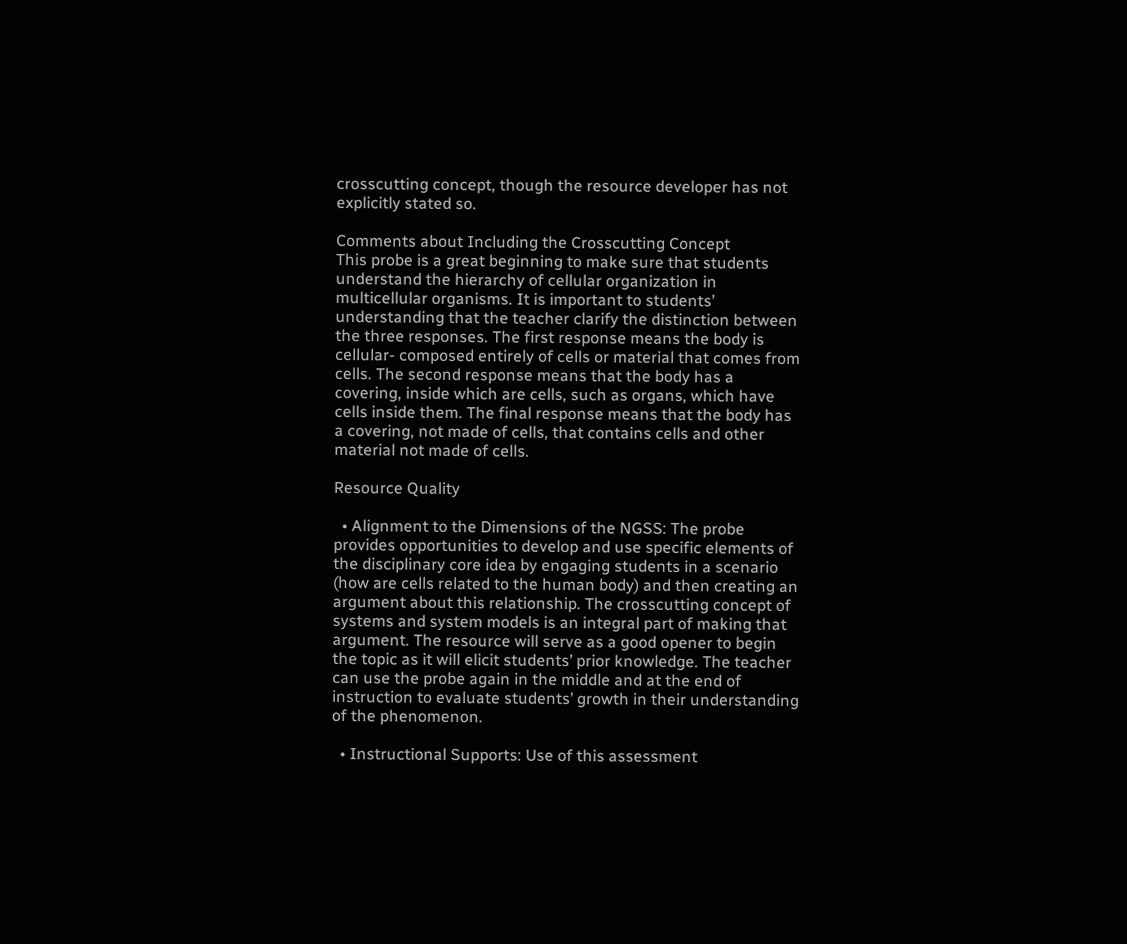crosscutting concept, though the resource developer has not explicitly stated so.

Comments about Including the Crosscutting Concept
This probe is a great beginning to make sure that students understand the hierarchy of cellular organization in multicellular organisms. It is important to students’ understanding that the teacher clarify the distinction between the three responses. The first response means the body is cellular- composed entirely of cells or material that comes from cells. The second response means that the body has a covering, inside which are cells, such as organs, which have cells inside them. The final response means that the body has a covering, not made of cells, that contains cells and other material not made of cells.

Resource Quality

  • Alignment to the Dimensions of the NGSS: The probe provides opportunities to develop and use specific elements of the disciplinary core idea by engaging students in a scenario (how are cells related to the human body) and then creating an argument about this relationship. The crosscutting concept of systems and system models is an integral part of making that argument. The resource will serve as a good opener to begin the topic as it will elicit students’ prior knowledge. The teacher can use the probe again in the middle and at the end of instruction to evaluate students’ growth in their understanding of the phenomenon.

  • Instructional Supports: Use of this assessment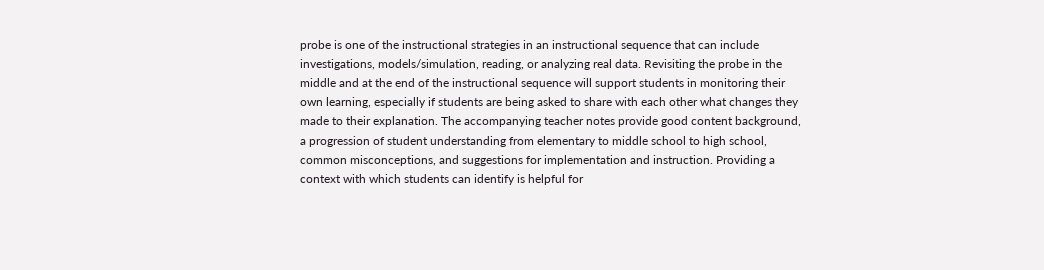probe is one of the instructional strategies in an instructional sequence that can include investigations, models/simulation, reading, or analyzing real data. Revisiting the probe in the middle and at the end of the instructional sequence will support students in monitoring their own learning, especially if students are being asked to share with each other what changes they made to their explanation. The accompanying teacher notes provide good content background, a progression of student understanding from elementary to middle school to high school, common misconceptions, and suggestions for implementation and instruction. Providing a context with which students can identify is helpful for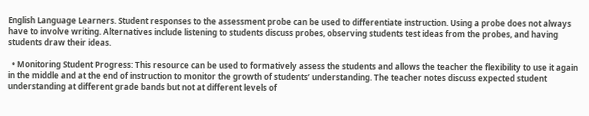English Language Learners. Student responses to the assessment probe can be used to differentiate instruction. Using a probe does not always have to involve writing. Alternatives include listening to students discuss probes, observing students test ideas from the probes, and having students draw their ideas.

  • Monitoring Student Progress: This resource can be used to formatively assess the students and allows the teacher the flexibility to use it again in the middle and at the end of instruction to monitor the growth of students’ understanding. The teacher notes discuss expected student understanding at different grade bands but not at different levels of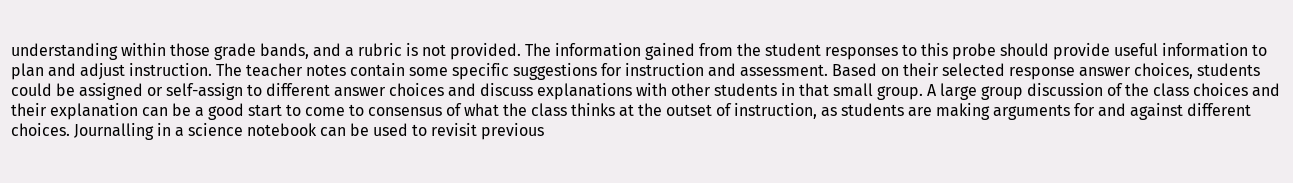understanding within those grade bands, and a rubric is not provided. The information gained from the student responses to this probe should provide useful information to plan and adjust instruction. The teacher notes contain some specific suggestions for instruction and assessment. Based on their selected response answer choices, students could be assigned or self-assign to different answer choices and discuss explanations with other students in that small group. A large group discussion of the class choices and their explanation can be a good start to come to consensus of what the class thinks at the outset of instruction, as students are making arguments for and against different choices. Journalling in a science notebook can be used to revisit previous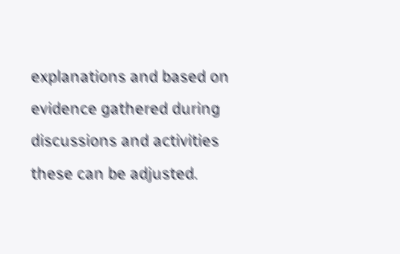explanations and based on evidence gathered during discussions and activities these can be adjusted.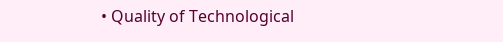• Quality of Technological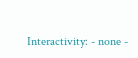Interactivity: - none -